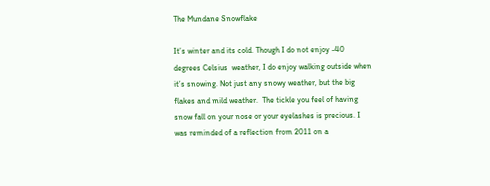The Mundane Snowflake

It’s winter and its cold. Though I do not enjoy -40 degrees Celsius  weather, I do enjoy walking outside when it’s snowing. Not just any snowy weather, but the big flakes and mild weather.  The tickle you feel of having snow fall on your nose or your eyelashes is precious. I was reminded of a reflection from 2011 on a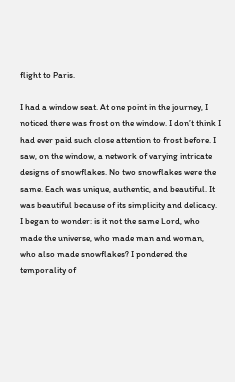flight to Paris.

I had a window seat. At one point in the journey, I noticed there was frost on the window. I don’t think I had ever paid such close attention to frost before. I saw, on the window, a network of varying intricate designs of snowflakes. No two snowflakes were the same. Each was unique, authentic, and beautiful. It was beautiful because of its simplicity and delicacy. I began to wonder: is it not the same Lord, who made the universe, who made man and woman, who also made snowflakes? I pondered the temporality of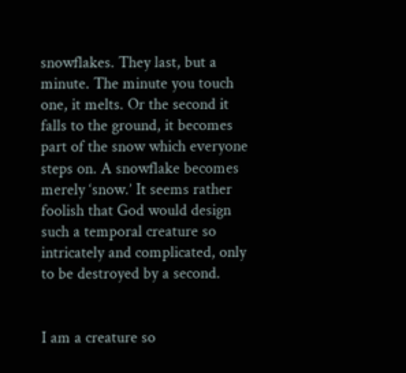snowflakes. They last, but a minute. The minute you touch one, it melts. Or the second it falls to the ground, it becomes part of the snow which everyone steps on. A snowflake becomes merely ‘snow.’ It seems rather foolish that God would design such a temporal creature so intricately and complicated, only to be destroyed by a second.


I am a creature so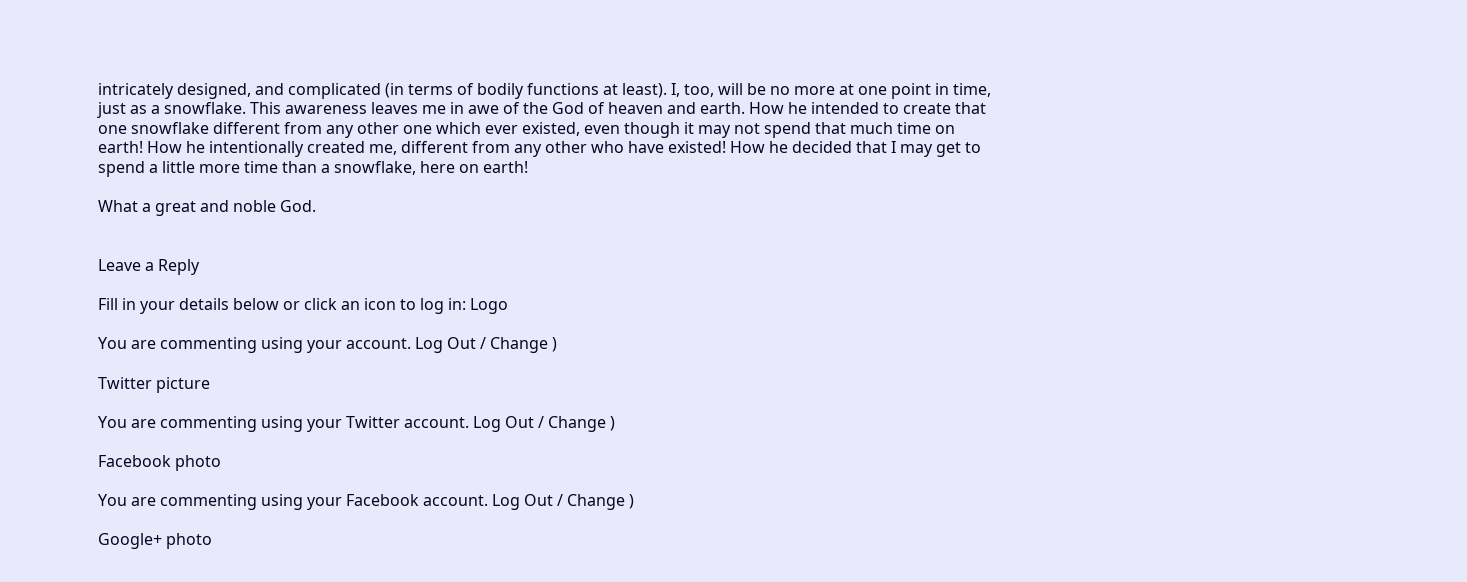intricately designed, and complicated (in terms of bodily functions at least). I, too, will be no more at one point in time, just as a snowflake. This awareness leaves me in awe of the God of heaven and earth. How he intended to create that one snowflake different from any other one which ever existed, even though it may not spend that much time on earth! How he intentionally created me, different from any other who have existed! How he decided that I may get to spend a little more time than a snowflake, here on earth!

What a great and noble God.


Leave a Reply

Fill in your details below or click an icon to log in: Logo

You are commenting using your account. Log Out / Change )

Twitter picture

You are commenting using your Twitter account. Log Out / Change )

Facebook photo

You are commenting using your Facebook account. Log Out / Change )

Google+ photo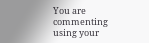You are commenting using your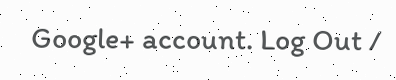Google+ account. Log Out /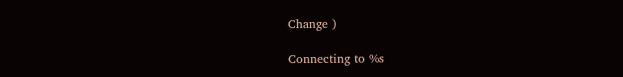Change )

Connecting to %s